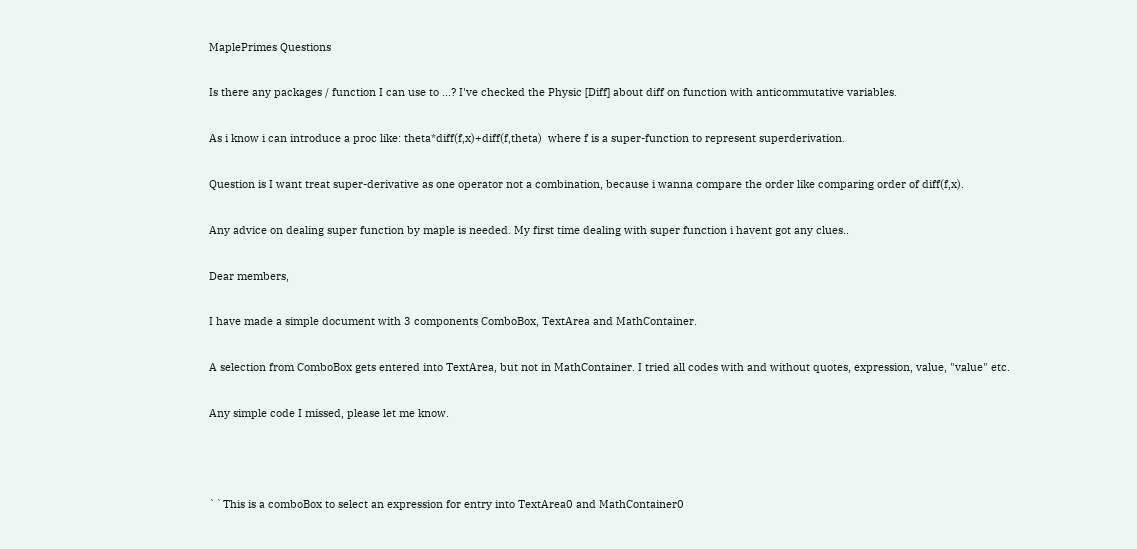MaplePrimes Questions

Is there any packages / function I can use to ...? I've checked the Physic [Diff] about diff on function with anticommutative variables.

As i know i can introduce a proc like: theta*diff(f,x)+diff(f,theta)  where f is a super-function to represent superderivation.

Question is I want treat super-derivative as one operator not a combination, because i wanna compare the order like comparing order of diff(f,x).

Any advice on dealing super function by maple is needed. My first time dealing with super function i havent got any clues..

Dear members,

I have made a simple document with 3 components ComboBox, TextArea and MathContainer.

A selection from ComboBox gets entered into TextArea, but not in MathContainer. I tried all codes with and without quotes, expression, value, "value" etc.

Any simple code I missed, please let me know.



``This is a comboBox to select an expression for entry into TextArea0 and MathContainer0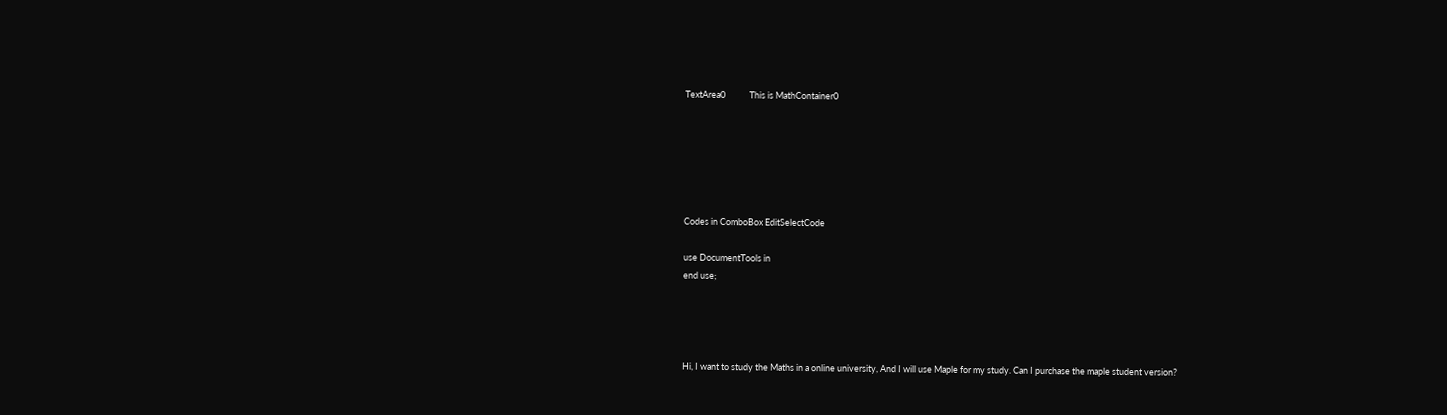TextArea0            This is MathContainer0






Codes in ComboBox EditSelectCode

use DocumentTools in
end use;




Hi, I want to study the Maths in a online university, And I will use Maple for my study. Can I purchase the maple student version?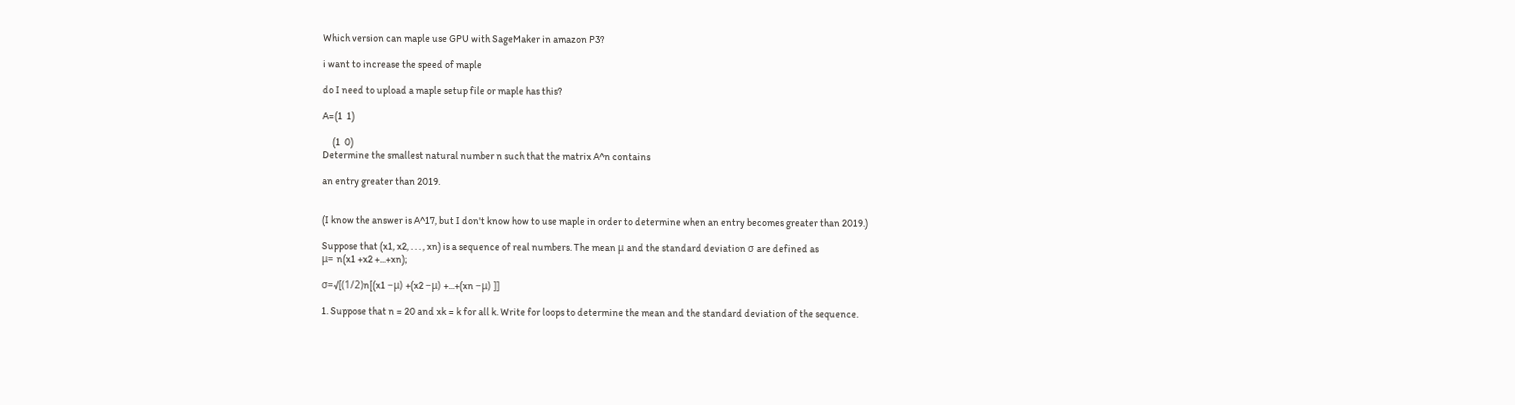Which version can maple use GPU with SageMaker in amazon P3?

i want to increase the speed of maple

do I need to upload a maple setup file or maple has this?

A=(1  1)

     (1  0)
Determine the smallest natural number n such that the matrix A^n contains

an entry greater than 2019.


(I know the answer is A^17, but I don't know how to use maple in order to determine when an entry becomes greater than 2019.)

Suppose that (x1, x2, . . . , xn) is a sequence of real numbers. The mean μ and the standard deviation σ are defined as
μ= n(x1 +x2 +...+xn);

σ=√[(1/2)n[(x1 −μ) +(x2 −μ) +...+(xn −μ) ]]

1. Suppose that n = 20 and xk = k for all k. Write for loops to determine the mean and the standard deviation of the sequence.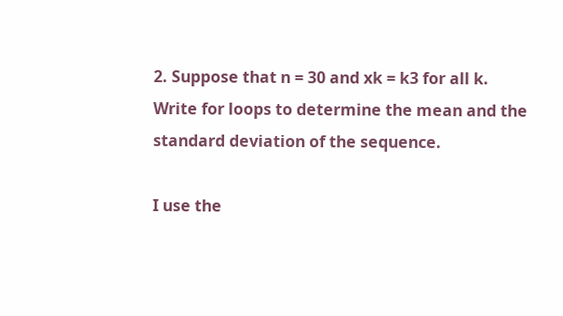2. Suppose that n = 30 and xk = k3 for all k. Write for loops to determine the mean and the standard deviation of the sequence.

I use the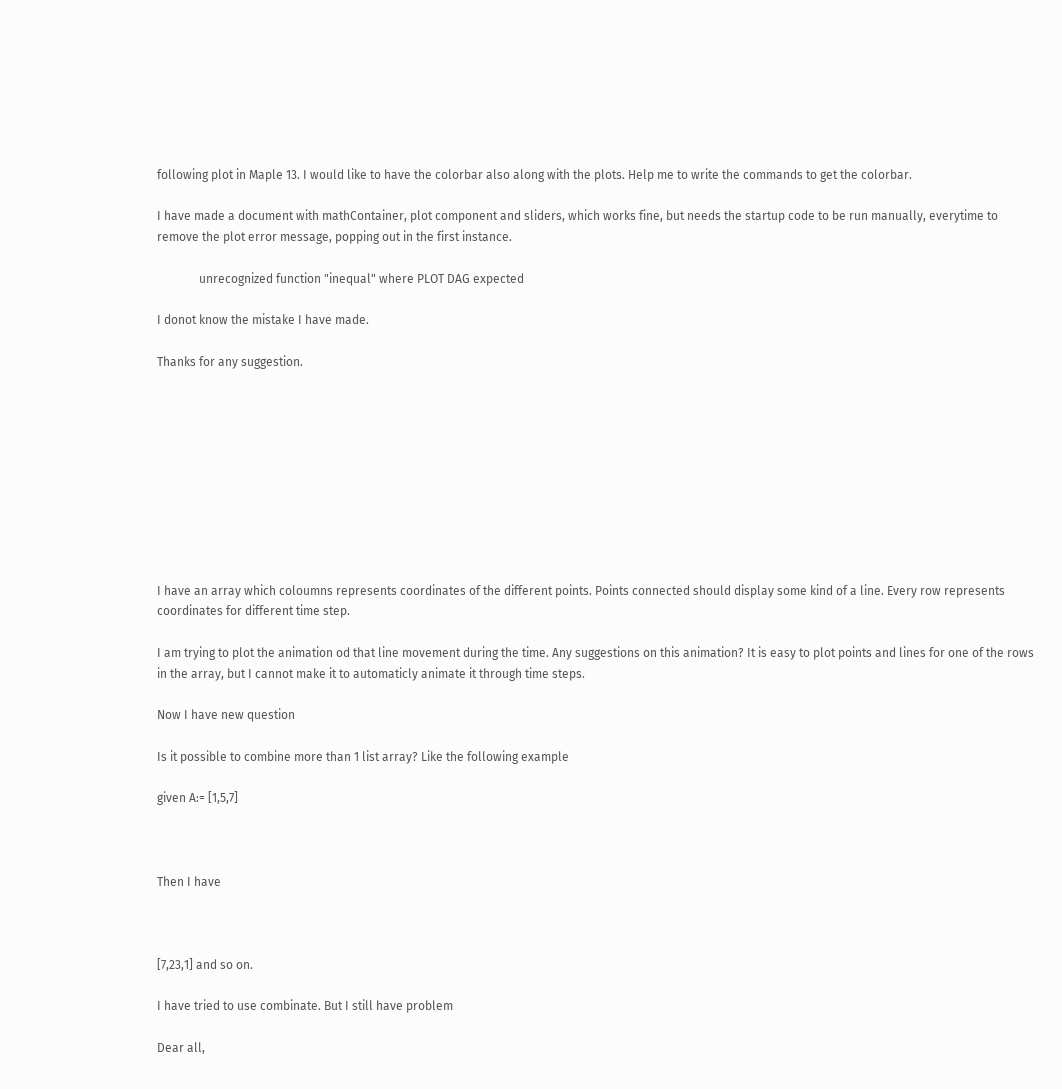following plot in Maple 13. I would like to have the colorbar also along with the plots. Help me to write the commands to get the colorbar.

I have made a document with mathContainer, plot component and sliders, which works fine, but needs the startup code to be run manually, everytime to remove the plot error message, popping out in the first instance.

              unrecognized function "inequal" where PLOT DAG expected

I donot know the mistake I have made.

Thanks for any suggestion.










I have an array which coloumns represents coordinates of the different points. Points connected should display some kind of a line. Every row represents coordinates for different time step.

I am trying to plot the animation od that line movement during the time. Any suggestions on this animation? It is easy to plot points and lines for one of the rows in the array, but I cannot make it to automaticly animate it through time steps.

Now I have new question

Is it possible to combine more than 1 list array? Like the following example

given A:= [1,5,7]



Then I have



[7,23,1] and so on.

I have tried to use combinate. But I still have problem

Dear all,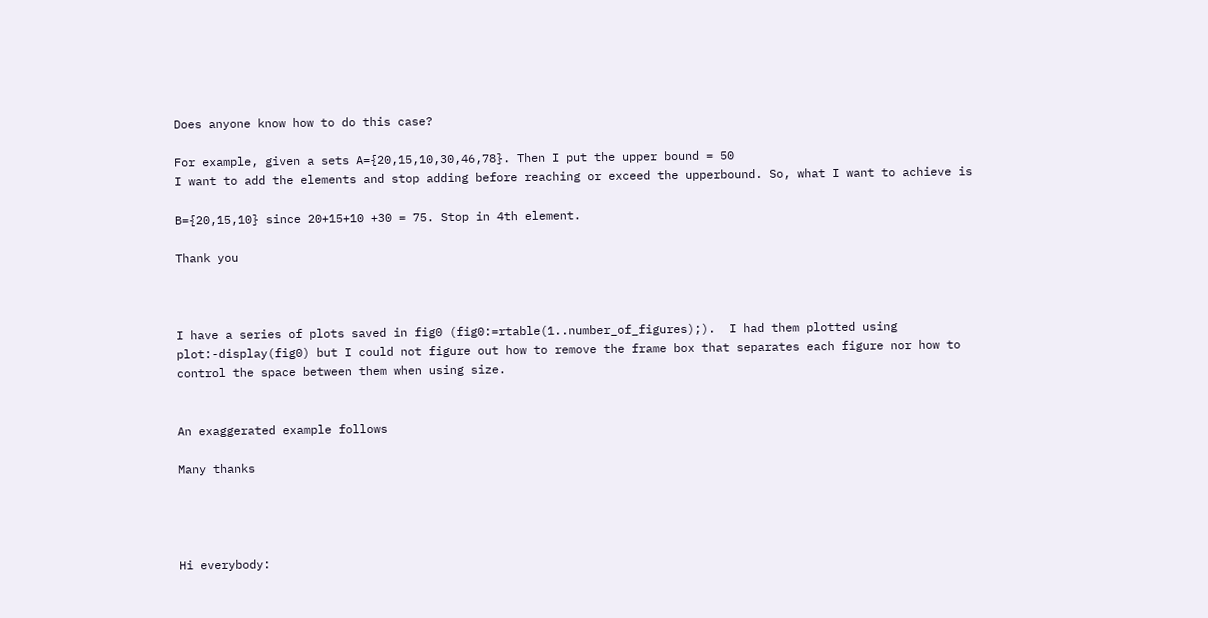Does anyone know how to do this case?

For example, given a sets A={20,15,10,30,46,78}. Then I put the upper bound = 50
I want to add the elements and stop adding before reaching or exceed the upperbound. So, what I want to achieve is

B={20,15,10} since 20+15+10 +30 = 75. Stop in 4th element.

Thank you



I have a series of plots saved in fig0 (fig0:=rtable(1..number_of_figures);).  I had them plotted using plot:-display(fig0) but I could not figure out how to remove the frame box that separates each figure nor how to control the space between them when using size.


An exaggerated example follows

Many thanks




Hi everybody: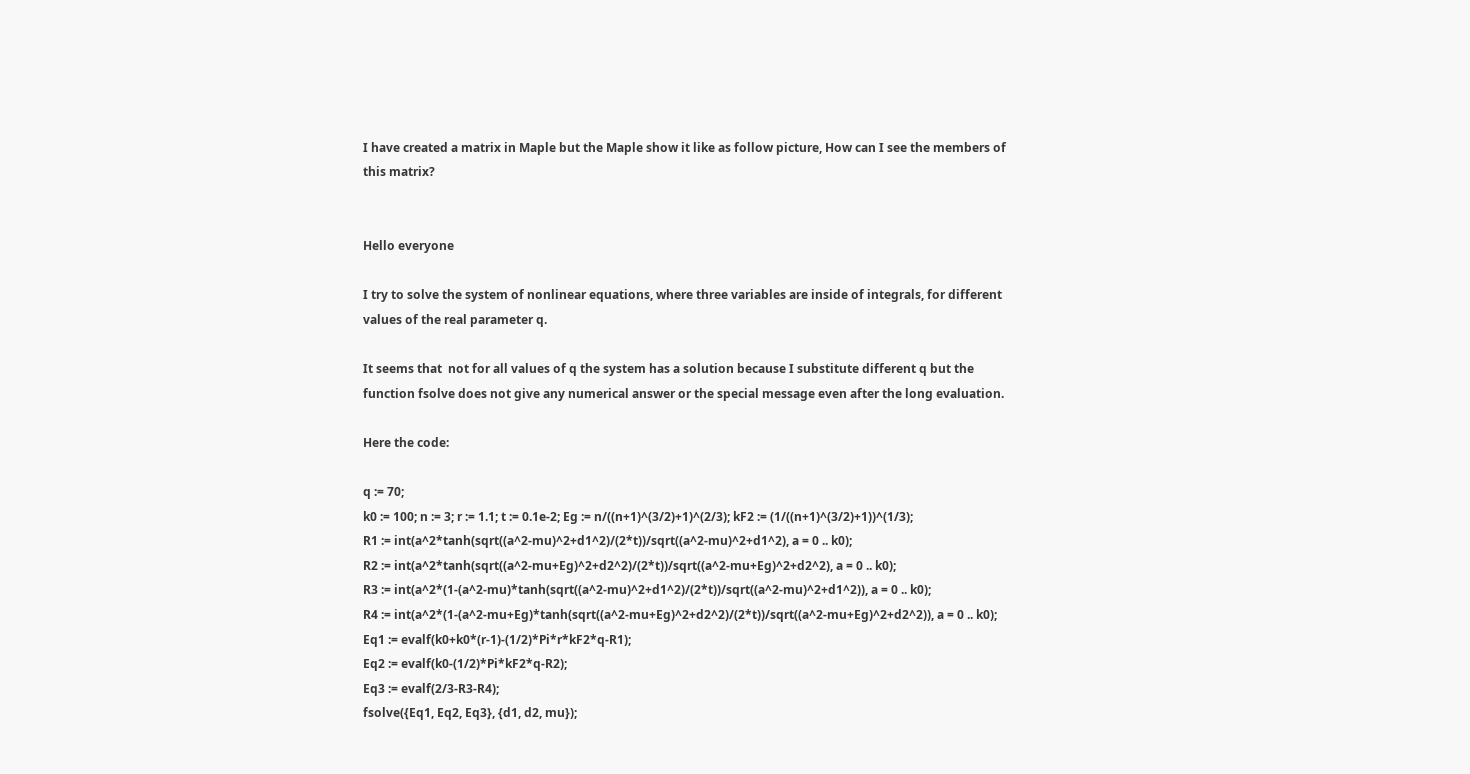I have created a matrix in Maple but the Maple show it like as follow picture, How can I see the members of this matrix?


Hello everyone

I try to solve the system of nonlinear equations, where three variables are inside of integrals, for different values of the real parameter q.

It seems that  not for all values of q the system has a solution because I substitute different q but the function fsolve does not give any numerical answer or the special message even after the long evaluation.

Here the code:

q := 70;
k0 := 100; n := 3; r := 1.1; t := 0.1e-2; Eg := n/((n+1)^(3/2)+1)^(2/3); kF2 := (1/((n+1)^(3/2)+1))^(1/3);
R1 := int(a^2*tanh(sqrt((a^2-mu)^2+d1^2)/(2*t))/sqrt((a^2-mu)^2+d1^2), a = 0 .. k0);
R2 := int(a^2*tanh(sqrt((a^2-mu+Eg)^2+d2^2)/(2*t))/sqrt((a^2-mu+Eg)^2+d2^2), a = 0 .. k0);
R3 := int(a^2*(1-(a^2-mu)*tanh(sqrt((a^2-mu)^2+d1^2)/(2*t))/sqrt((a^2-mu)^2+d1^2)), a = 0 .. k0);
R4 := int(a^2*(1-(a^2-mu+Eg)*tanh(sqrt((a^2-mu+Eg)^2+d2^2)/(2*t))/sqrt((a^2-mu+Eg)^2+d2^2)), a = 0 .. k0);
Eq1 := evalf(k0+k0*(r-1)-(1/2)*Pi*r*kF2*q-R1);
Eq2 := evalf(k0-(1/2)*Pi*kF2*q-R2);
Eq3 := evalf(2/3-R3-R4);
fsolve({Eq1, Eq2, Eq3}, {d1, d2, mu});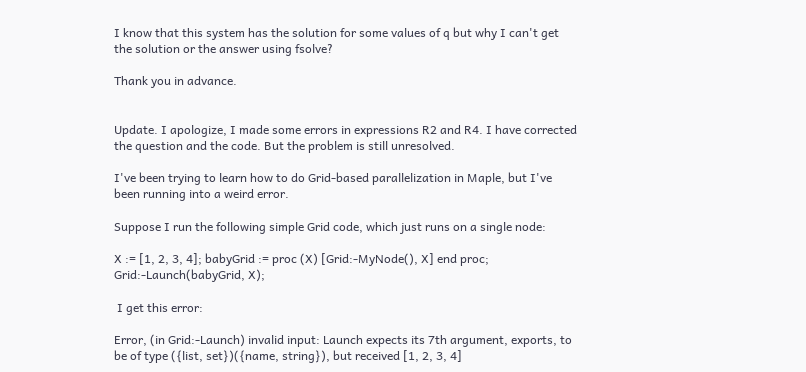I know that this system has the solution for some values of q but why I can't get the solution or the answer using fsolve?

Thank you in advance.


Update. I apologize, I made some errors in expressions R2 and R4. I have corrected the question and the code. But the problem is still unresolved.

I've been trying to learn how to do Grid-based parallelization in Maple, but I've been running into a weird error.

Suppose I run the following simple Grid code, which just runs on a single node:

X := [1, 2, 3, 4]; babyGrid := proc (X) [Grid:-MyNode(), X] end proc; Grid:-Launch(babyGrid, X);

 I get this error:

Error, (in Grid:-Launch) invalid input: Launch expects its 7th argument, exports, to be of type ({list, set})({name, string}), but received [1, 2, 3, 4]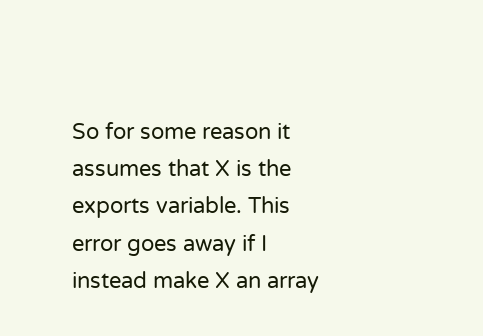So for some reason it assumes that X is the exports variable. This error goes away if I instead make X an array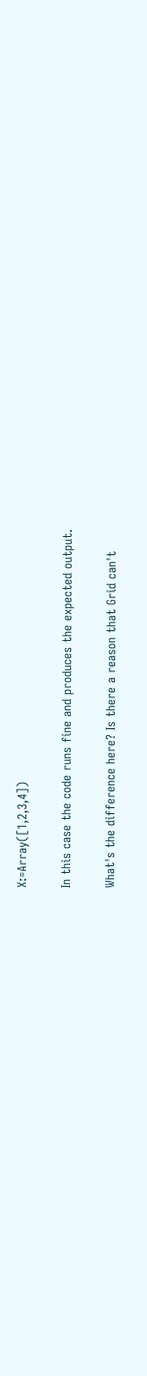X:=Array([1,2,3,4])

In this case the code runs fine and produces the expected output.

What's the difference here? Is there a reason that Grid can't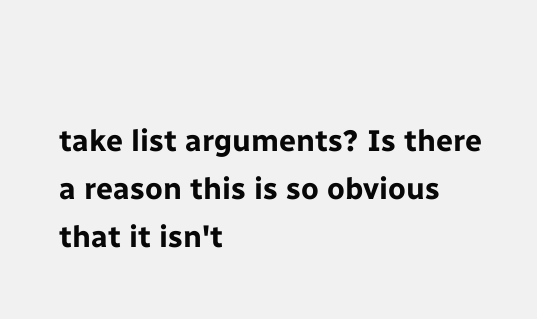take list arguments? Is there a reason this is so obvious that it isn't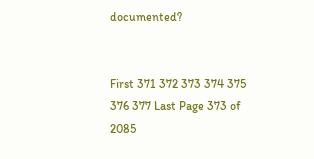documented?


First 371 372 373 374 375 376 377 Last Page 373 of 2085